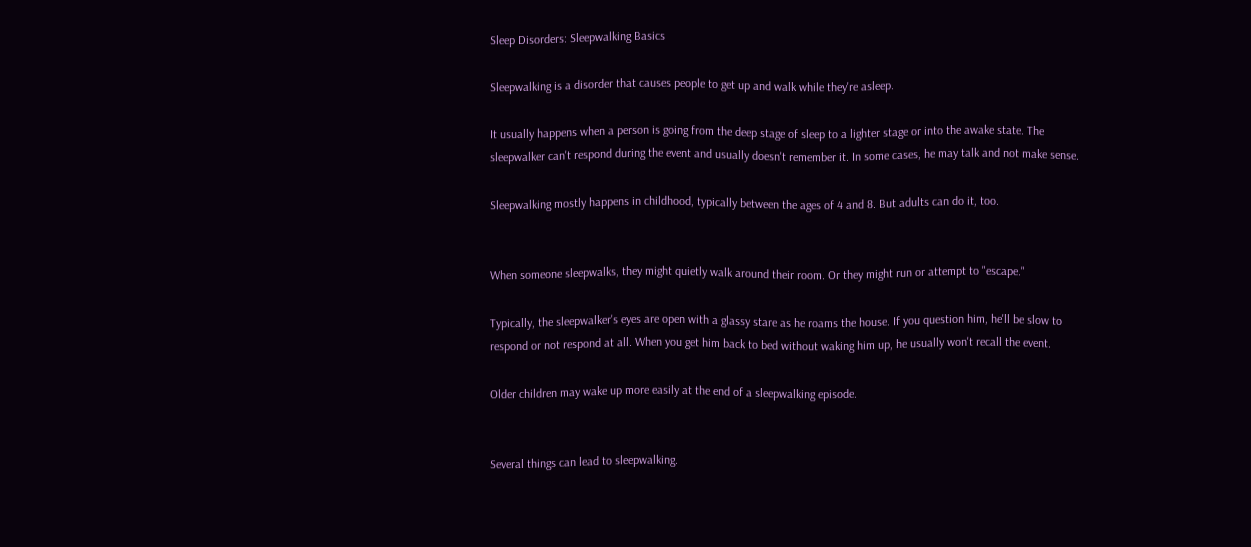Sleep Disorders: Sleepwalking Basics

Sleepwalking is a disorder that causes people to get up and walk while they're asleep.

It usually happens when a person is going from the deep stage of sleep to a lighter stage or into the awake state. The sleepwalker can't respond during the event and usually doesn't remember it. In some cases, he may talk and not make sense.

Sleepwalking mostly happens in childhood, typically between the ages of 4 and 8. But adults can do it, too.


When someone sleepwalks, they might quietly walk around their room. Or they might run or attempt to "escape."

Typically, the sleepwalker's eyes are open with a glassy stare as he roams the house. If you question him, he'll be slow to respond or not respond at all. When you get him back to bed without waking him up, he usually won't recall the event.

Older children may wake up more easily at the end of a sleepwalking episode.


Several things can lead to sleepwalking.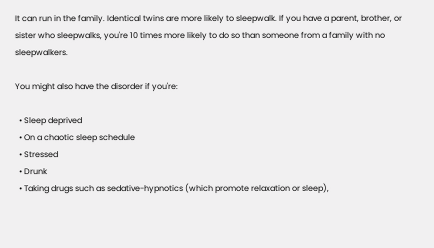It can run in the family. Identical twins are more likely to sleepwalk. If you have a parent, brother, or sister who sleepwalks, you're 10 times more likely to do so than someone from a family with no sleepwalkers.

You might also have the disorder if you're:

  • Sleep deprived
  • On a chaotic sleep schedule
  • Stressed
  • Drunk
  • Taking drugs such as sedative-hypnotics (which promote relaxation or sleep),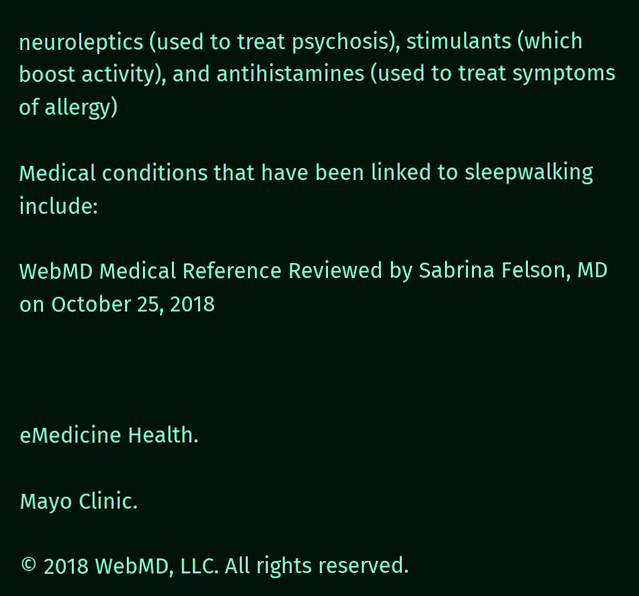neuroleptics (used to treat psychosis), stimulants (which boost activity), and antihistamines (used to treat symptoms of allergy)

Medical conditions that have been linked to sleepwalking include:

WebMD Medical Reference Reviewed by Sabrina Felson, MD on October 25, 2018



eMedicine Health.

Mayo Clinic.

© 2018 WebMD, LLC. All rights reserved.